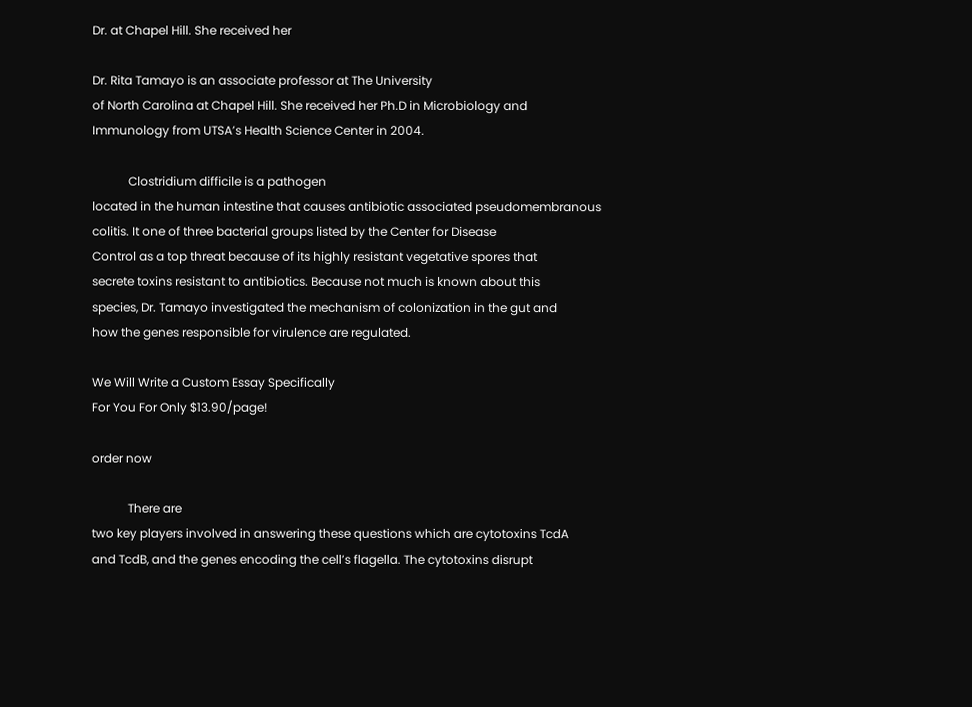Dr. at Chapel Hill. She received her

Dr. Rita Tamayo is an associate professor at The University
of North Carolina at Chapel Hill. She received her Ph.D in Microbiology and
Immunology from UTSA’s Health Science Center in 2004.

            Clostridium difficile is a pathogen
located in the human intestine that causes antibiotic associated pseudomembranous
colitis. It one of three bacterial groups listed by the Center for Disease
Control as a top threat because of its highly resistant vegetative spores that
secrete toxins resistant to antibiotics. Because not much is known about this
species, Dr. Tamayo investigated the mechanism of colonization in the gut and
how the genes responsible for virulence are regulated.

We Will Write a Custom Essay Specifically
For You For Only $13.90/page!

order now

            There are
two key players involved in answering these questions which are cytotoxins TcdA
and TcdB, and the genes encoding the cell’s flagella. The cytotoxins disrupt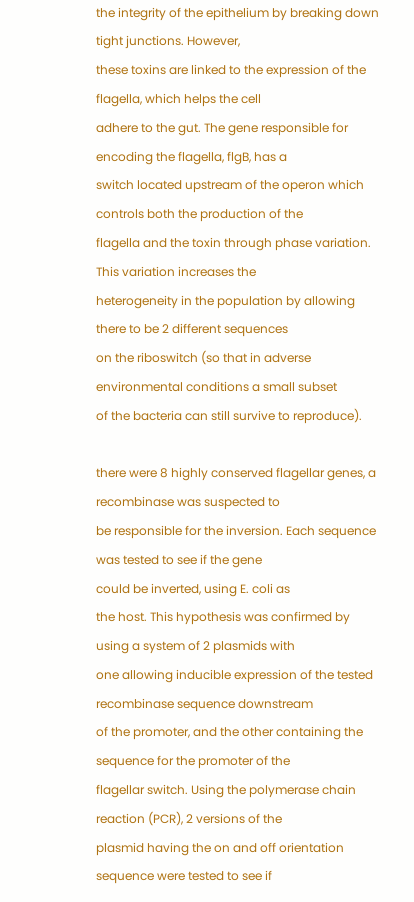the integrity of the epithelium by breaking down tight junctions. However,
these toxins are linked to the expression of the flagella, which helps the cell
adhere to the gut. The gene responsible for encoding the flagella, flgB, has a
switch located upstream of the operon which controls both the production of the
flagella and the toxin through phase variation. This variation increases the
heterogeneity in the population by allowing there to be 2 different sequences
on the riboswitch (so that in adverse environmental conditions a small subset
of the bacteria can still survive to reproduce).

there were 8 highly conserved flagellar genes, a recombinase was suspected to
be responsible for the inversion. Each sequence was tested to see if the gene
could be inverted, using E. coli as
the host. This hypothesis was confirmed by using a system of 2 plasmids with
one allowing inducible expression of the tested recombinase sequence downstream
of the promoter, and the other containing the sequence for the promoter of the
flagellar switch. Using the polymerase chain reaction (PCR), 2 versions of the
plasmid having the on and off orientation sequence were tested to see if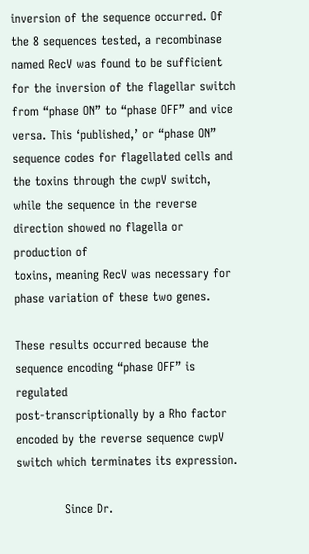inversion of the sequence occurred. Of the 8 sequences tested, a recombinase
named RecV was found to be sufficient for the inversion of the flagellar switch
from “phase ON” to “phase OFF” and vice versa. This ‘published,’ or “phase ON”
sequence codes for flagellated cells and the toxins through the cwpV switch,
while the sequence in the reverse direction showed no flagella or production of
toxins, meaning RecV was necessary for phase variation of these two genes.

These results occurred because the sequence encoding “phase OFF” is regulated
post-transcriptionally by a Rho factor encoded by the reverse sequence cwpV
switch which terminates its expression.

            Since Dr.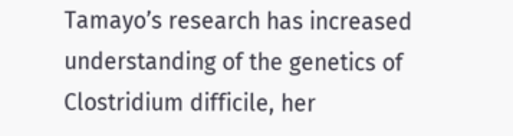Tamayo’s research has increased understanding of the genetics of Clostridium difficile, her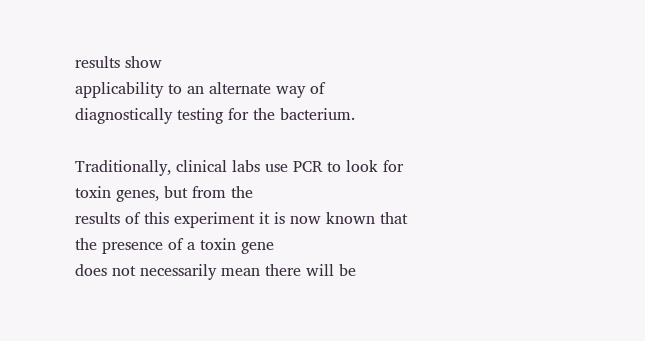results show
applicability to an alternate way of diagnostically testing for the bacterium.

Traditionally, clinical labs use PCR to look for toxin genes, but from the
results of this experiment it is now known that the presence of a toxin gene
does not necessarily mean there will be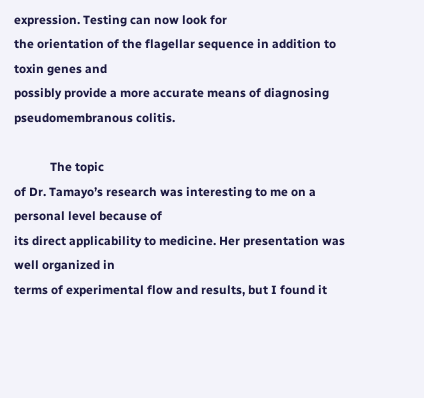expression. Testing can now look for
the orientation of the flagellar sequence in addition to toxin genes and
possibly provide a more accurate means of diagnosing pseudomembranous colitis.

            The topic
of Dr. Tamayo’s research was interesting to me on a personal level because of
its direct applicability to medicine. Her presentation was well organized in
terms of experimental flow and results, but I found it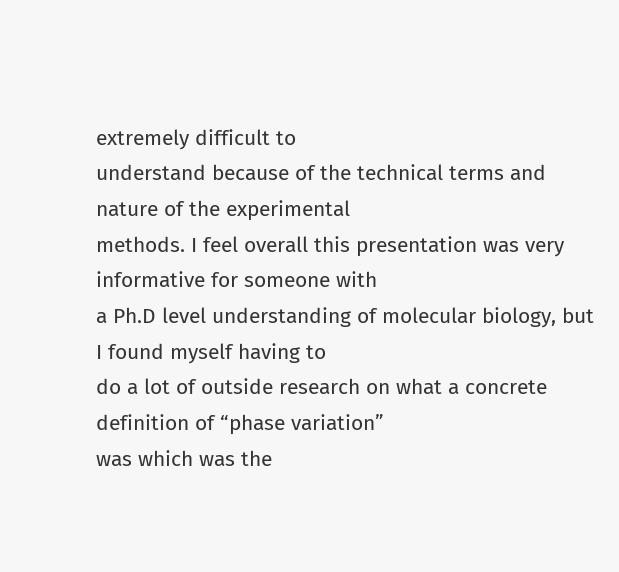extremely difficult to
understand because of the technical terms and nature of the experimental
methods. I feel overall this presentation was very informative for someone with
a Ph.D level understanding of molecular biology, but I found myself having to
do a lot of outside research on what a concrete definition of “phase variation”
was which was the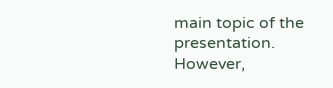main topic of the presentation. However,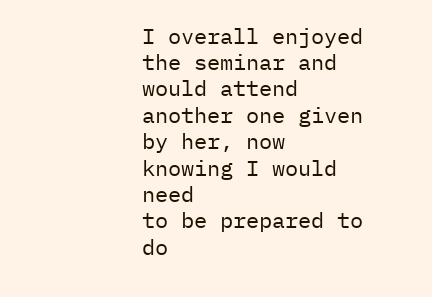I overall enjoyed
the seminar and would attend another one given by her, now knowing I would need
to be prepared to do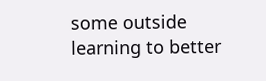some outside learning to better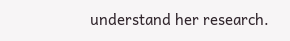understand her research.